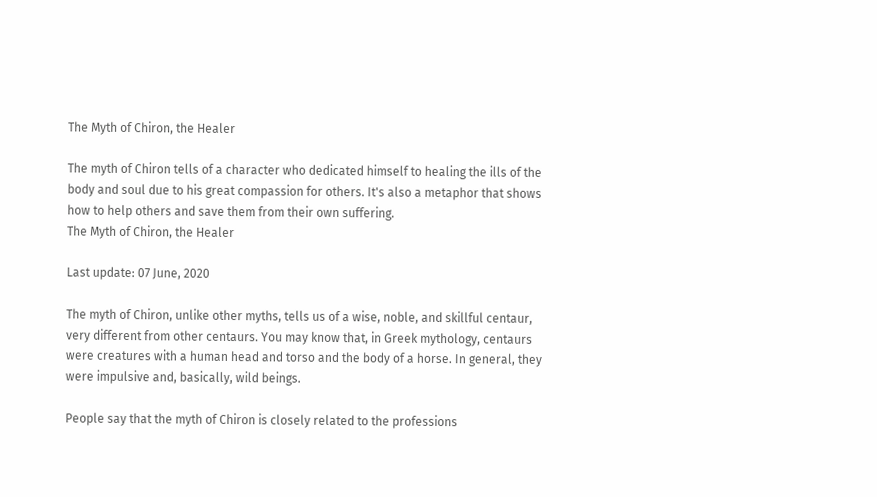The Myth of Chiron, the Healer

The myth of Chiron tells of a character who dedicated himself to healing the ills of the body and soul due to his great compassion for others. It's also a metaphor that shows how to help others and save them from their own suffering.
The Myth of Chiron, the Healer

Last update: 07 June, 2020

The myth of Chiron, unlike other myths, tells us of a wise, noble, and skillful centaur, very different from other centaurs. You may know that, in Greek mythology, centaurs were creatures with a human head and torso and the body of a horse. In general, they were impulsive and, basically, wild beings.

People say that the myth of Chiron is closely related to the professions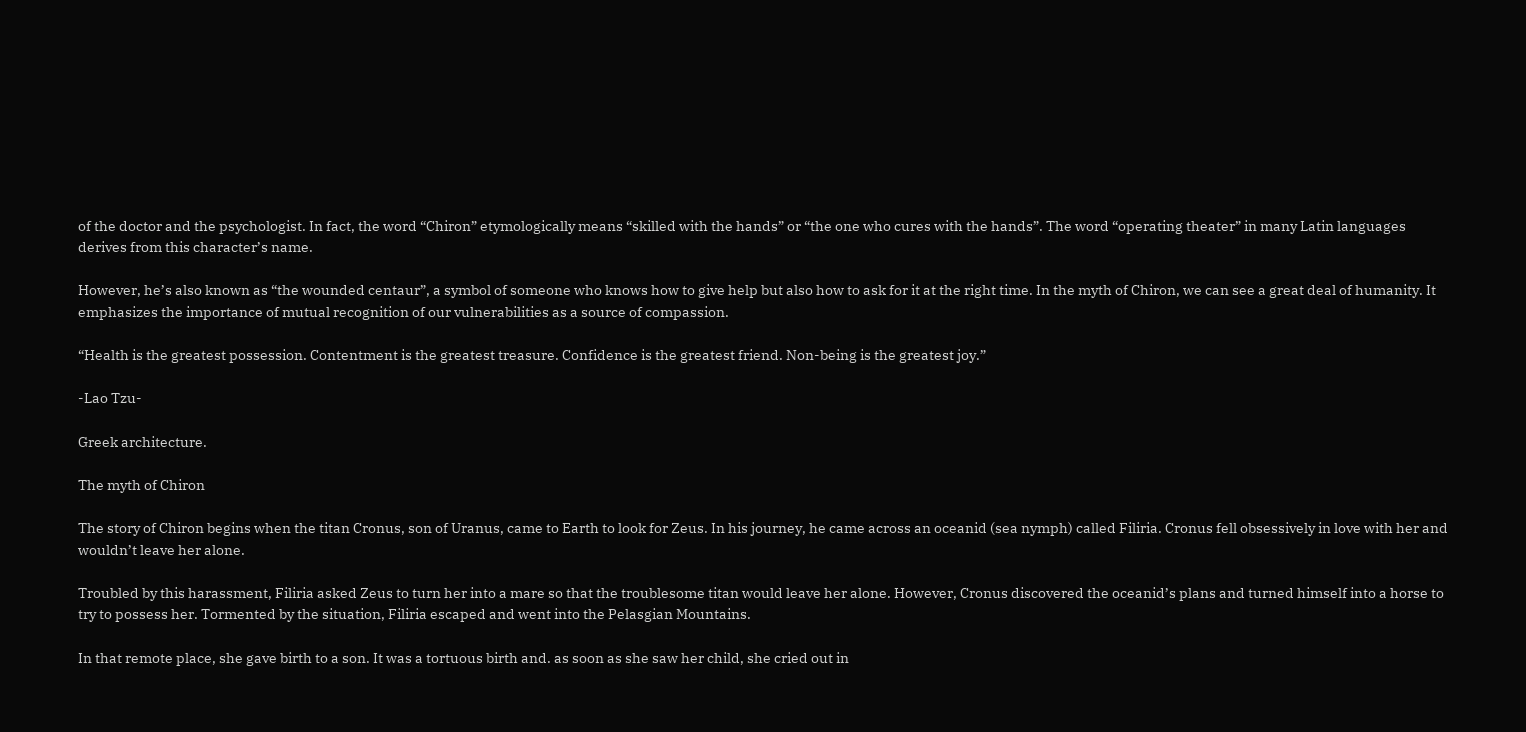of the doctor and the psychologist. In fact, the word “Chiron” etymologically means “skilled with the hands” or “the one who cures with the hands”. The word “operating theater” in many Latin languages derives from this character’s name.

However, he’s also known as “the wounded centaur”, a symbol of someone who knows how to give help but also how to ask for it at the right time. In the myth of Chiron, we can see a great deal of humanity. It emphasizes the importance of mutual recognition of our vulnerabilities as a source of compassion.

“Health is the greatest possession. Contentment is the greatest treasure. Confidence is the greatest friend. Non-being is the greatest joy.”

-Lao Tzu-

Greek architecture.

The myth of Chiron

The story of Chiron begins when the titan Cronus, son of Uranus, came to Earth to look for Zeus. In his journey, he came across an oceanid (sea nymph) called Filiria. Cronus fell obsessively in love with her and wouldn’t leave her alone.

Troubled by this harassment, Filiria asked Zeus to turn her into a mare so that the troublesome titan would leave her alone. However, Cronus discovered the oceanid’s plans and turned himself into a horse to try to possess her. Tormented by the situation, Filiria escaped and went into the Pelasgian Mountains.

In that remote place, she gave birth to a son. It was a tortuous birth and. as soon as she saw her child, she cried out in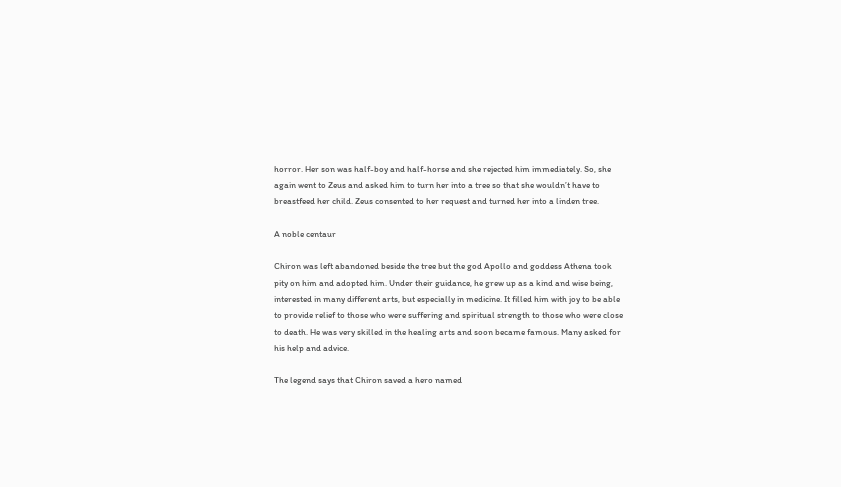horror. Her son was half-boy and half-horse and she rejected him immediately. So, she again went to Zeus and asked him to turn her into a tree so that she wouldn’t have to breastfeed her child. Zeus consented to her request and turned her into a linden tree.

A noble centaur

Chiron was left abandoned beside the tree but the god Apollo and goddess Athena took pity on him and adopted him. Under their guidance, he grew up as a kind and wise being, interested in many different arts, but especially in medicine. It filled him with joy to be able to provide relief to those who were suffering and spiritual strength to those who were close to death. He was very skilled in the healing arts and soon became famous. Many asked for his help and advice.

The legend says that Chiron saved a hero named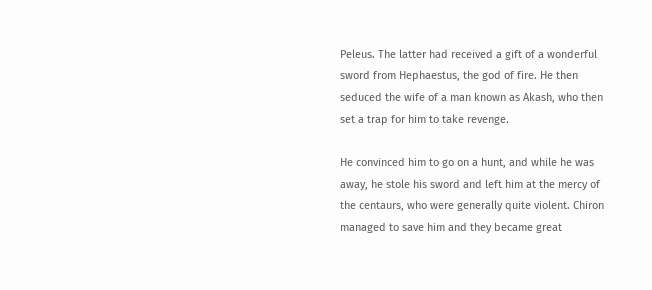Peleus. The latter had received a gift of a wonderful sword from Hephaestus, the god of fire. He then seduced the wife of a man known as Akash, who then set a trap for him to take revenge.

He convinced him to go on a hunt, and while he was away, he stole his sword and left him at the mercy of the centaurs, who were generally quite violent. Chiron managed to save him and they became great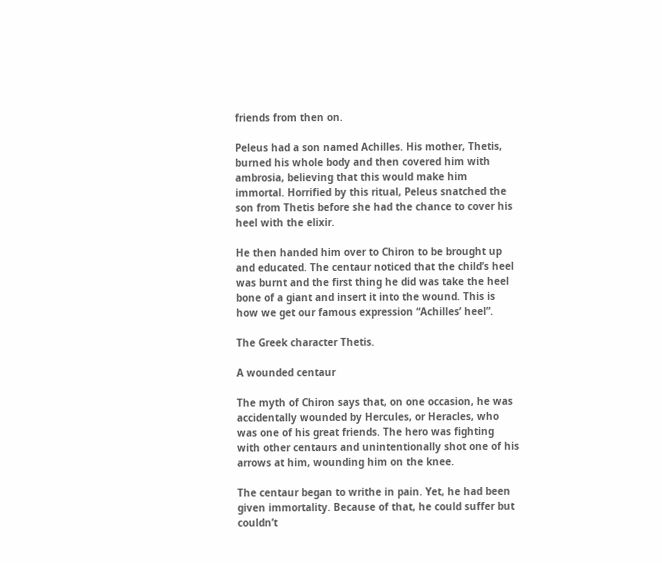friends from then on.

Peleus had a son named Achilles. His mother, Thetis, burned his whole body and then covered him with ambrosia, believing that this would make him immortal. Horrified by this ritual, Peleus snatched the son from Thetis before she had the chance to cover his heel with the elixir.

He then handed him over to Chiron to be brought up and educated. The centaur noticed that the child’s heel was burnt and the first thing he did was take the heel bone of a giant and insert it into the wound. This is how we get our famous expression “Achilles’ heel”.

The Greek character Thetis.

A wounded centaur

The myth of Chiron says that, on one occasion, he was accidentally wounded by Hercules, or Heracles, who was one of his great friends. The hero was fighting with other centaurs and unintentionally shot one of his arrows at him, wounding him on the knee.

The centaur began to writhe in pain. Yet, he had been given immortality. Because of that, he could suffer but couldn’t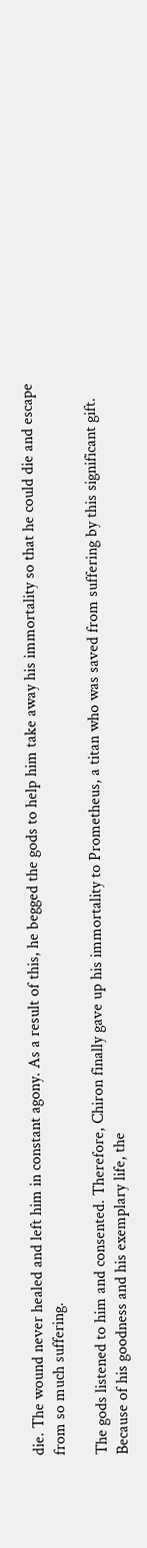die. The wound never healed and left him in constant agony. As a result of this, he begged the gods to help him take away his immortality so that he could die and escape from so much suffering.

The gods listened to him and consented. Therefore, Chiron finally gave up his immortality to Prometheus, a titan who was saved from suffering by this significant gift. Because of his goodness and his exemplary life, the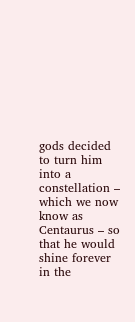gods decided to turn him into a constellation – which we now know as Centaurus – so that he would shine forever in the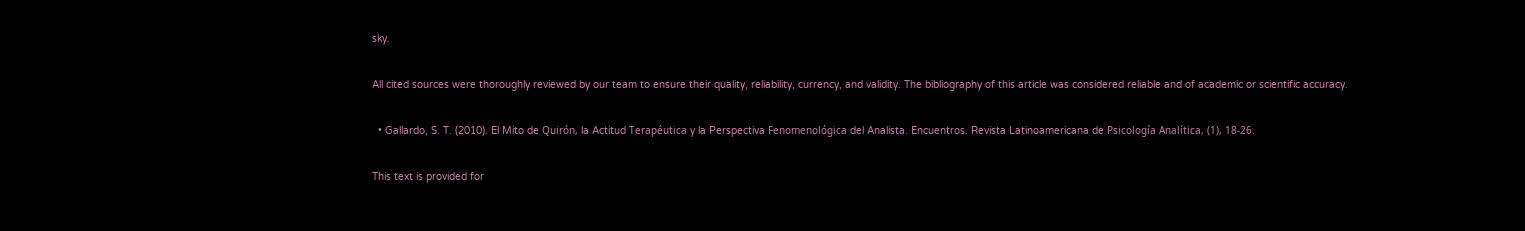sky.

All cited sources were thoroughly reviewed by our team to ensure their quality, reliability, currency, and validity. The bibliography of this article was considered reliable and of academic or scientific accuracy.

  • Gallardo, S. T. (2010). El Mito de Quirón, la Actitud Terapéutica y la Perspectiva Fenomenológica del Analista. Encuentros. Revista Latinoamericana de Psicología Analítica, (1), 18-26.

This text is provided for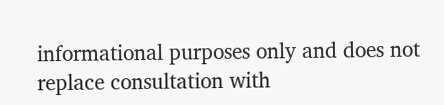informational purposes only and does not replace consultation with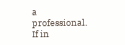a professional. If in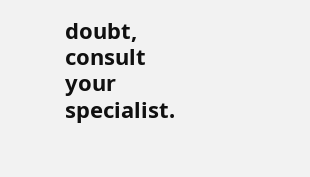doubt, consult your specialist.